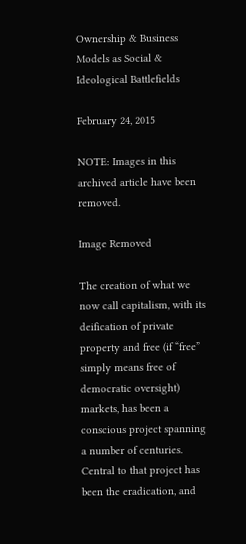Ownership & Business Models as Social & Ideological Battlefields

February 24, 2015

NOTE: Images in this archived article have been removed.

Image Removed

The creation of what we now call capitalism, with its deification of private property and free (if “free” simply means free of democratic oversight) markets, has been a conscious project spanning a number of centuries. Central to that project has been the eradication, and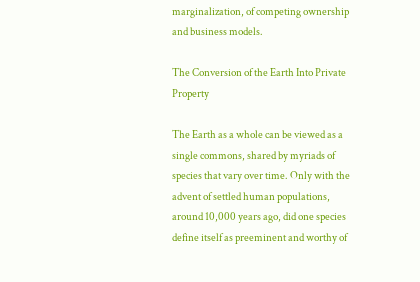marginalization, of competing ownership and business models.

The Conversion of the Earth Into Private Property

The Earth as a whole can be viewed as a single commons, shared by myriads of species that vary over time. Only with the advent of settled human populations, around 10,000 years ago, did one species define itself as preeminent and worthy of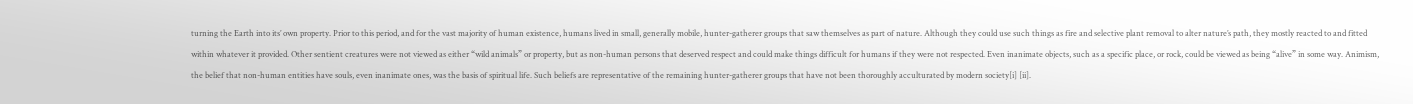turning the Earth into its’ own property. Prior to this period, and for the vast majority of human existence, humans lived in small, generally mobile, hunter-gatherer groups that saw themselves as part of nature. Although they could use such things as fire and selective plant removal to alter nature’s path, they mostly reacted to and fitted within whatever it provided. Other sentient creatures were not viewed as either “wild animals” or property, but as non-human persons that deserved respect and could make things difficult for humans if they were not respected. Even inanimate objects, such as a specific place, or rock, could be viewed as being “alive” in some way. Animism, the belief that non-human entities have souls, even inanimate ones, was the basis of spiritual life. Such beliefs are representative of the remaining hunter-gatherer groups that have not been thoroughly acculturated by modern society[i] [ii].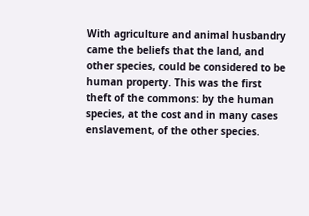With agriculture and animal husbandry came the beliefs that the land, and other species, could be considered to be human property. This was the first theft of the commons: by the human species, at the cost and in many cases enslavement, of the other species.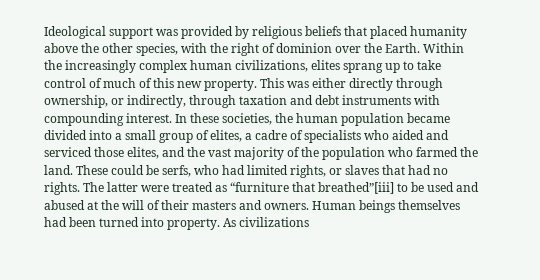Ideological support was provided by religious beliefs that placed humanity above the other species, with the right of dominion over the Earth. Within the increasingly complex human civilizations, elites sprang up to take control of much of this new property. This was either directly through ownership, or indirectly, through taxation and debt instruments with compounding interest. In these societies, the human population became divided into a small group of elites, a cadre of specialists who aided and serviced those elites, and the vast majority of the population who farmed the land. These could be serfs, who had limited rights, or slaves that had no rights. The latter were treated as “furniture that breathed”[iii] to be used and abused at the will of their masters and owners. Human beings themselves had been turned into property. As civilizations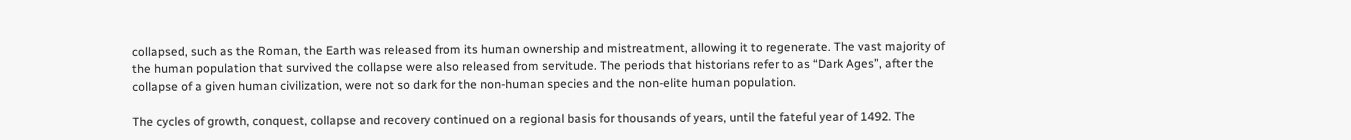collapsed, such as the Roman, the Earth was released from its human ownership and mistreatment, allowing it to regenerate. The vast majority of the human population that survived the collapse were also released from servitude. The periods that historians refer to as “Dark Ages”, after the collapse of a given human civilization, were not so dark for the non-human species and the non-elite human population.

The cycles of growth, conquest, collapse and recovery continued on a regional basis for thousands of years, until the fateful year of 1492. The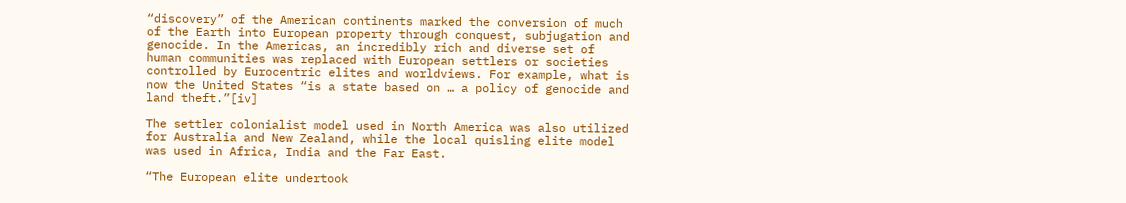“discovery” of the American continents marked the conversion of much of the Earth into European property through conquest, subjugation and genocide. In the Americas, an incredibly rich and diverse set of human communities was replaced with European settlers or societies controlled by Eurocentric elites and worldviews. For example, what is now the United States “is a state based on … a policy of genocide and land theft.”[iv]

The settler colonialist model used in North America was also utilized for Australia and New Zealand, while the local quisling elite model was used in Africa, India and the Far East.

“The European elite undertook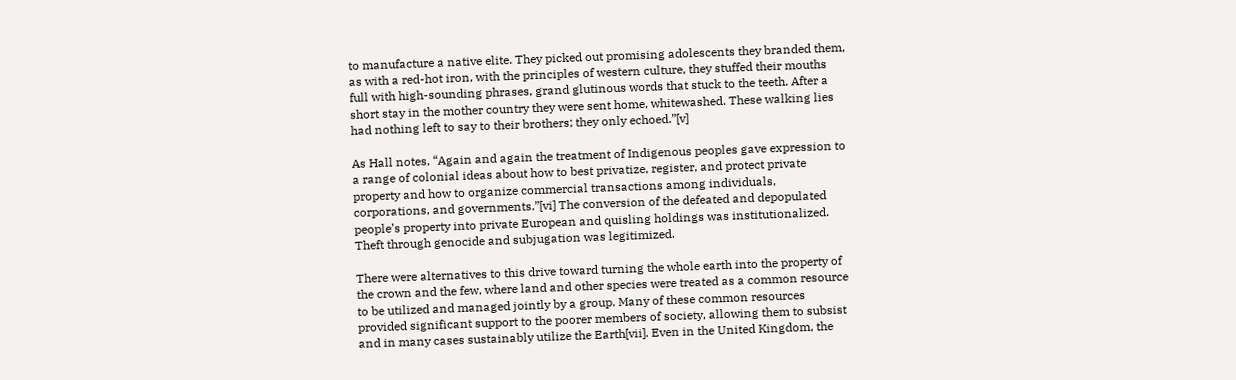to manufacture a native elite. They picked out promising adolescents they branded them, as with a red-hot iron, with the principles of western culture, they stuffed their mouths full with high-sounding phrases, grand glutinous words that stuck to the teeth. After a short stay in the mother country they were sent home, whitewashed. These walking lies had nothing left to say to their brothers; they only echoed.”[v]

As Hall notes, “Again and again the treatment of Indigenous peoples gave expression to a range of colonial ideas about how to best privatize, register, and protect private property and how to organize commercial transactions among individuals, corporations, and governments.”[vi] The conversion of the defeated and depopulated people’s property into private European and quisling holdings was institutionalized. Theft through genocide and subjugation was legitimized.

There were alternatives to this drive toward turning the whole earth into the property of the crown and the few, where land and other species were treated as a common resource to be utilized and managed jointly by a group. Many of these common resources provided significant support to the poorer members of society, allowing them to subsist and in many cases sustainably utilize the Earth[vii]. Even in the United Kingdom, the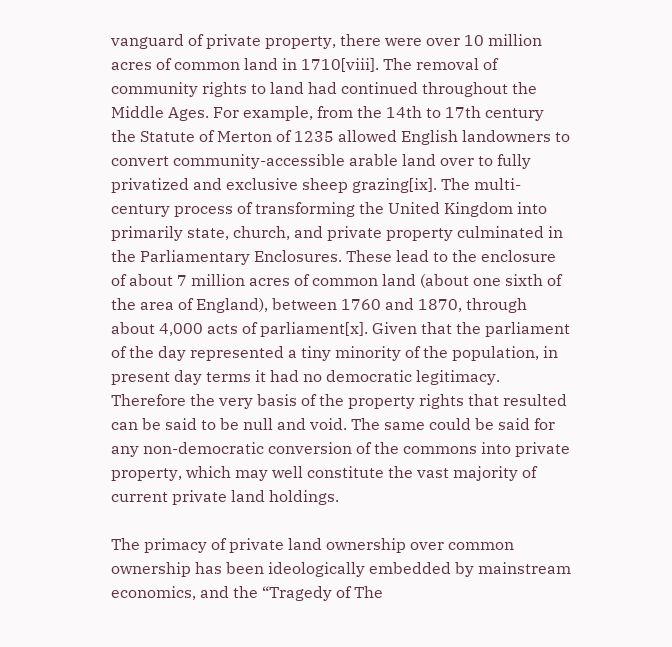vanguard of private property, there were over 10 million acres of common land in 1710[viii]. The removal of community rights to land had continued throughout the Middle Ages. For example, from the 14th to 17th century the Statute of Merton of 1235 allowed English landowners to convert community-accessible arable land over to fully privatized and exclusive sheep grazing[ix]. The multi-century process of transforming the United Kingdom into primarily state, church, and private property culminated in the Parliamentary Enclosures. These lead to the enclosure of about 7 million acres of common land (about one sixth of the area of England), between 1760 and 1870, through about 4,000 acts of parliament[x]. Given that the parliament of the day represented a tiny minority of the population, in present day terms it had no democratic legitimacy. Therefore the very basis of the property rights that resulted can be said to be null and void. The same could be said for any non-democratic conversion of the commons into private property, which may well constitute the vast majority of current private land holdings.

The primacy of private land ownership over common ownership has been ideologically embedded by mainstream economics, and the “Tragedy of The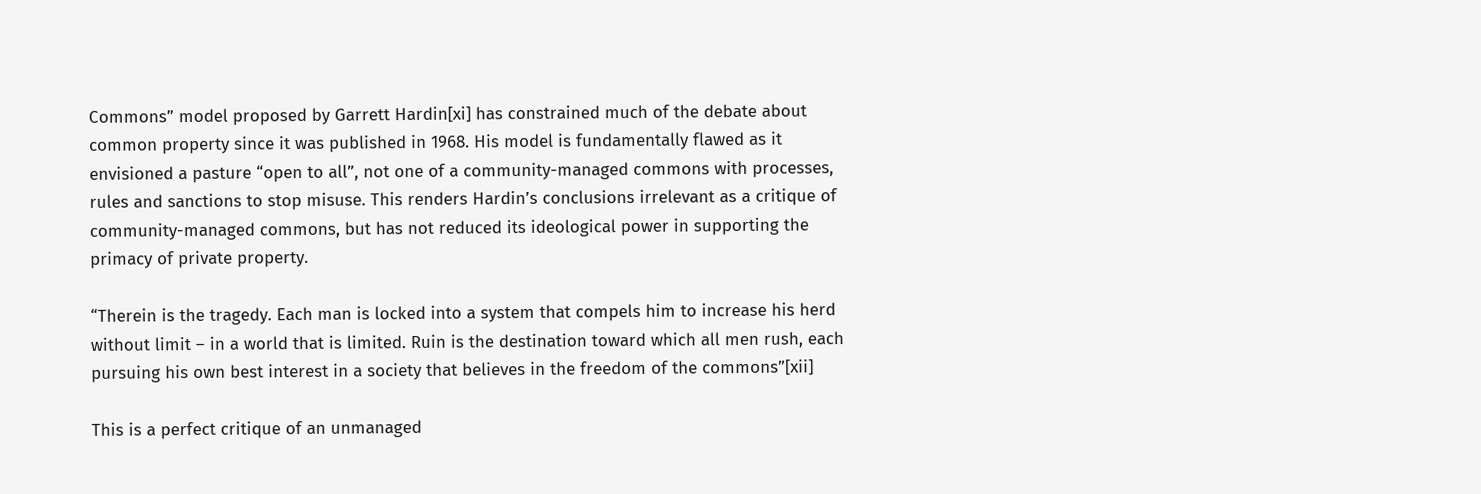Commons” model proposed by Garrett Hardin[xi] has constrained much of the debate about common property since it was published in 1968. His model is fundamentally flawed as it envisioned a pasture “open to all”, not one of a community-managed commons with processes, rules and sanctions to stop misuse. This renders Hardin’s conclusions irrelevant as a critique of community-managed commons, but has not reduced its ideological power in supporting the primacy of private property.

“Therein is the tragedy. Each man is locked into a system that compels him to increase his herd without limit – in a world that is limited. Ruin is the destination toward which all men rush, each pursuing his own best interest in a society that believes in the freedom of the commons”[xii]

This is a perfect critique of an unmanaged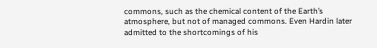commons, such as the chemical content of the Earth’s atmosphere, but not of managed commons. Even Hardin later admitted to the shortcomings of his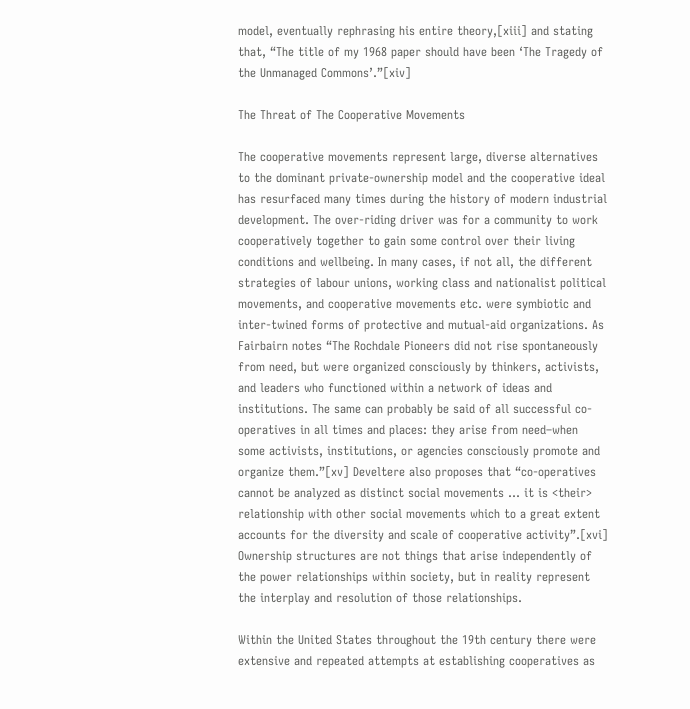model, eventually rephrasing his entire theory,[xiii] and stating that, “The title of my 1968 paper should have been ‘The Tragedy of the Unmanaged Commons’.”[xiv]

The Threat of The Cooperative Movements

The cooperative movements represent large, diverse alternatives to the dominant private-ownership model and the cooperative ideal has resurfaced many times during the history of modern industrial development. The over-riding driver was for a community to work cooperatively together to gain some control over their living conditions and wellbeing. In many cases, if not all, the different strategies of labour unions, working class and nationalist political movements, and cooperative movements etc. were symbiotic and inter-twined forms of protective and mutual-aid organizations. As Fairbairn notes “The Rochdale Pioneers did not rise spontaneously from need, but were organized consciously by thinkers, activists, and leaders who functioned within a network of ideas and institutions. The same can probably be said of all successful co-operatives in all times and places: they arise from need–when some activists, institutions, or agencies consciously promote and organize them.”[xv] Develtere also proposes that “co-operatives cannot be analyzed as distinct social movements … it is <their> relationship with other social movements which to a great extent accounts for the diversity and scale of cooperative activity”.[xvi] Ownership structures are not things that arise independently of the power relationships within society, but in reality represent the interplay and resolution of those relationships.

Within the United States throughout the 19th century there were extensive and repeated attempts at establishing cooperatives as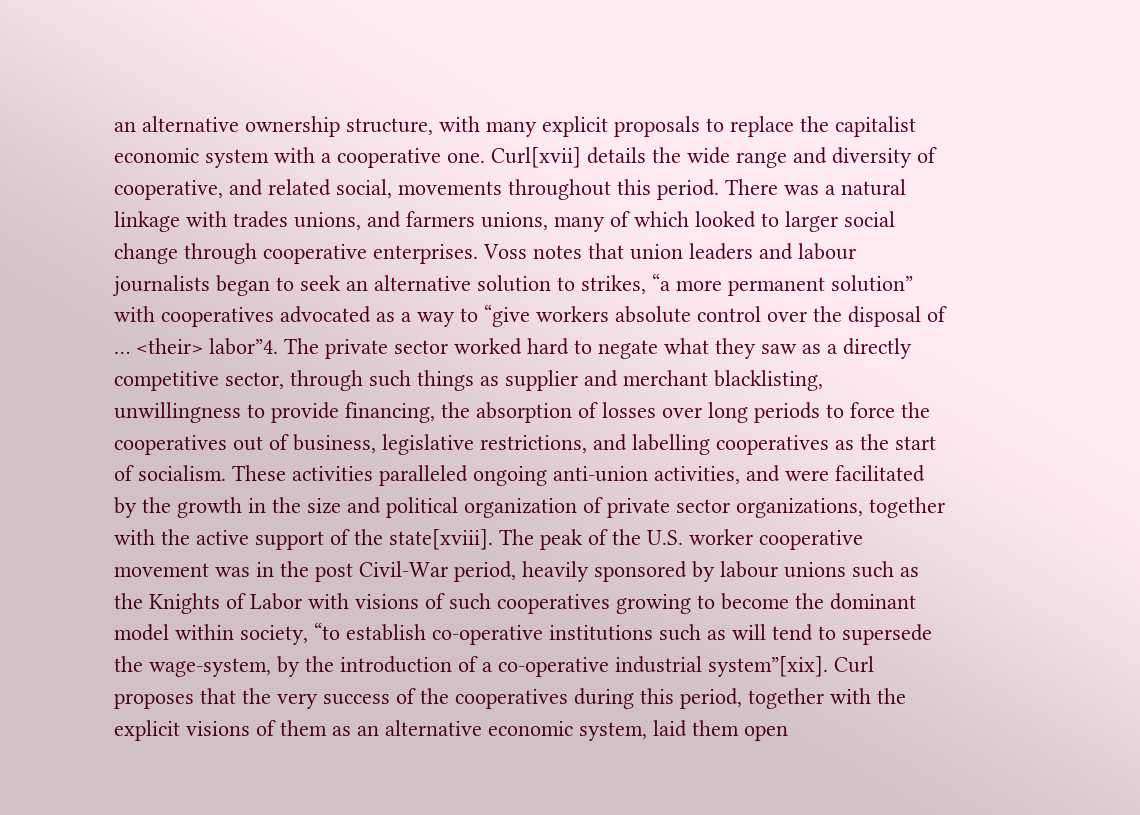an alternative ownership structure, with many explicit proposals to replace the capitalist economic system with a cooperative one. Curl[xvii] details the wide range and diversity of cooperative, and related social, movements throughout this period. There was a natural linkage with trades unions, and farmers unions, many of which looked to larger social change through cooperative enterprises. Voss notes that union leaders and labour journalists began to seek an alternative solution to strikes, “a more permanent solution” with cooperatives advocated as a way to “give workers absolute control over the disposal of … <their> labor”4. The private sector worked hard to negate what they saw as a directly competitive sector, through such things as supplier and merchant blacklisting, unwillingness to provide financing, the absorption of losses over long periods to force the cooperatives out of business, legislative restrictions, and labelling cooperatives as the start of socialism. These activities paralleled ongoing anti-union activities, and were facilitated by the growth in the size and political organization of private sector organizations, together with the active support of the state[xviii]. The peak of the U.S. worker cooperative movement was in the post Civil-War period, heavily sponsored by labour unions such as the Knights of Labor with visions of such cooperatives growing to become the dominant model within society, “to establish co-operative institutions such as will tend to supersede the wage-system, by the introduction of a co-operative industrial system”[xix]. Curl proposes that the very success of the cooperatives during this period, together with the explicit visions of them as an alternative economic system, laid them open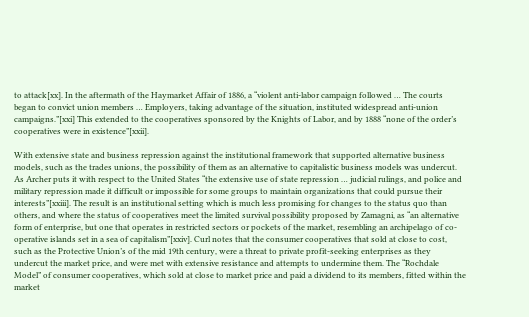to attack[xx]. In the aftermath of the Haymarket Affair of 1886, a “violent anti-labor campaign followed … The courts began to convict union members … Employers, taking advantage of the situation, instituted widespread anti-union campaigns.”[xxi] This extended to the cooperatives sponsored by the Knights of Labor, and by 1888 “none of the order’s cooperatives were in existence”[xxii].

With extensive state and business repression against the institutional framework that supported alternative business models, such as the trades unions, the possibility of them as an alternative to capitalistic business models was undercut. As Archer puts it with respect to the United States “the extensive use of state repression … judicial rulings, and police and military repression made it difficult or impossible for some groups to maintain organizations that could pursue their interests”[xxiii]. The result is an institutional setting which is much less promising for changes to the status quo than others, and where the status of cooperatives meet the limited survival possibility proposed by Zamagni, as “an alternative form of enterprise, but one that operates in restricted sectors or pockets of the market, resembling an archipelago of co-operative islands set in a sea of capitalism”[xxiv]. Curl notes that the consumer cooperatives that sold at close to cost, such as the Protective Union’s of the mid 19th century, were a threat to private profit-seeking enterprises as they undercut the market price, and were met with extensive resistance and attempts to undermine them. The “Rochdale Model” of consumer cooperatives, which sold at close to market price and paid a dividend to its members, fitted within the market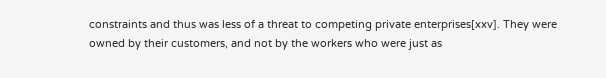constraints and thus was less of a threat to competing private enterprises[xxv]. They were owned by their customers, and not by the workers who were just as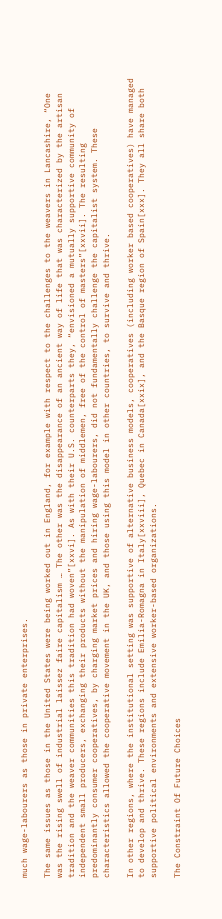much wage-labourers as those in private enterprises.

The same issues as those in the United States were being worked out in England, for example with respect to the challenges to the weavers in Lancashire, “One was the rising swell of industrial laissez faire capitalism … The other was the disappearance of an ancient way of life that was characterized by the artisan tradition and the weaver communities this tradition had woven”[xxvi]. As with their U.S. counterparts they, “envisioned a mutually supportive community of independent small producers, exchanging their products without the manipulation of middlemen, free of the control of masters”[xxvii]. The resulting predominantly consumer cooperatives, by charging market prices and hiring wage-labourers, did not fundamentally challenge the capitalist system. These characteristics allowed the cooperative movement in the UK, and those using this model in other countries, to survive and thrive.

In other regions, where the institutional setting was supportive of alternative business models, cooperatives (including worker based cooperatives) have managed to develop and thrive. These regions include Emilia-Romagna in Italy[xxviii], Quebec in Canada[xxix], and the Basque region of Spain[xxx]. They all share both supportive political environments and extensive worker-based organizations.

The Constraint Of Future Choices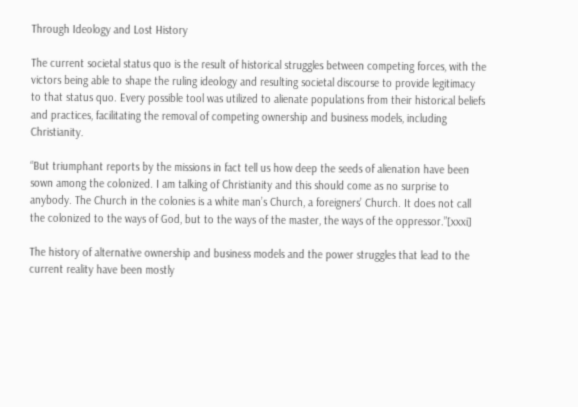Through Ideology and Lost History

The current societal status quo is the result of historical struggles between competing forces, with the victors being able to shape the ruling ideology and resulting societal discourse to provide legitimacy to that status quo. Every possible tool was utilized to alienate populations from their historical beliefs and practices, facilitating the removal of competing ownership and business models, including Christianity.

“But triumphant reports by the missions in fact tell us how deep the seeds of alienation have been sown among the colonized. I am talking of Christianity and this should come as no surprise to anybody. The Church in the colonies is a white man’s Church, a foreigners’ Church. It does not call the colonized to the ways of God, but to the ways of the master, the ways of the oppressor.”[xxxi]

The history of alternative ownership and business models and the power struggles that lead to the current reality have been mostly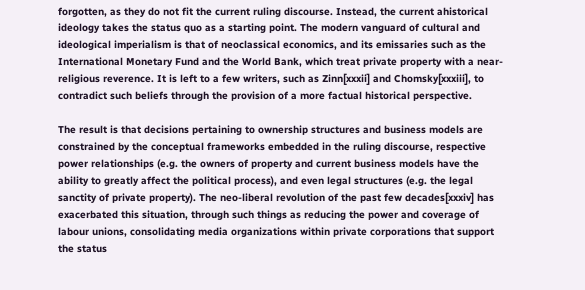forgotten, as they do not fit the current ruling discourse. Instead, the current ahistorical ideology takes the status quo as a starting point. The modern vanguard of cultural and ideological imperialism is that of neoclassical economics, and its emissaries such as the International Monetary Fund and the World Bank, which treat private property with a near-religious reverence. It is left to a few writers, such as Zinn[xxxii] and Chomsky[xxxiii], to contradict such beliefs through the provision of a more factual historical perspective.

The result is that decisions pertaining to ownership structures and business models are constrained by the conceptual frameworks embedded in the ruling discourse, respective power relationships (e.g. the owners of property and current business models have the ability to greatly affect the political process), and even legal structures (e.g. the legal sanctity of private property). The neo-liberal revolution of the past few decades[xxxiv] has exacerbated this situation, through such things as reducing the power and coverage of labour unions, consolidating media organizations within private corporations that support the status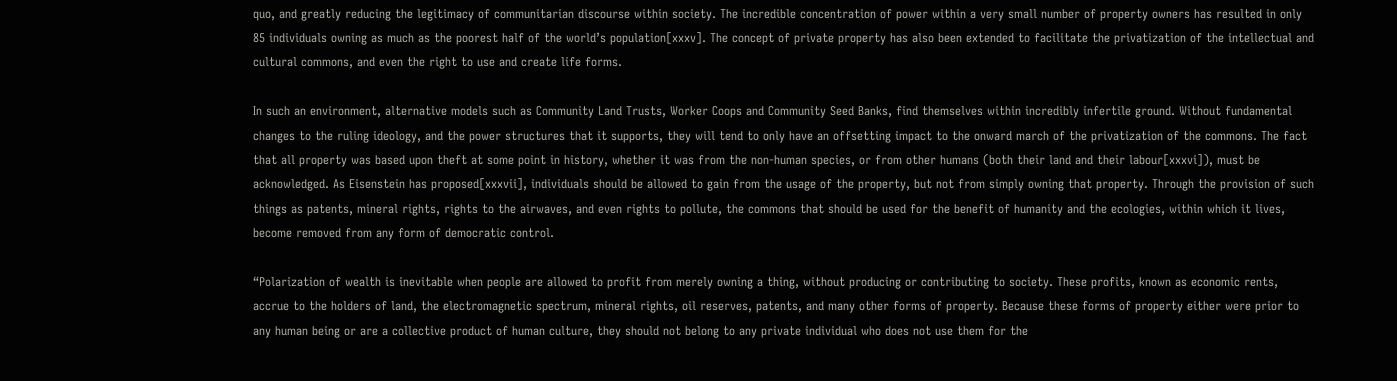quo, and greatly reducing the legitimacy of communitarian discourse within society. The incredible concentration of power within a very small number of property owners has resulted in only 85 individuals owning as much as the poorest half of the world’s population[xxxv]. The concept of private property has also been extended to facilitate the privatization of the intellectual and cultural commons, and even the right to use and create life forms.

In such an environment, alternative models such as Community Land Trusts, Worker Coops and Community Seed Banks, find themselves within incredibly infertile ground. Without fundamental changes to the ruling ideology, and the power structures that it supports, they will tend to only have an offsetting impact to the onward march of the privatization of the commons. The fact that all property was based upon theft at some point in history, whether it was from the non-human species, or from other humans (both their land and their labour[xxxvi]), must be acknowledged. As Eisenstein has proposed[xxxvii], individuals should be allowed to gain from the usage of the property, but not from simply owning that property. Through the provision of such things as patents, mineral rights, rights to the airwaves, and even rights to pollute, the commons that should be used for the benefit of humanity and the ecologies, within which it lives, become removed from any form of democratic control.

“Polarization of wealth is inevitable when people are allowed to profit from merely owning a thing, without producing or contributing to society. These profits, known as economic rents, accrue to the holders of land, the electromagnetic spectrum, mineral rights, oil reserves, patents, and many other forms of property. Because these forms of property either were prior to any human being or are a collective product of human culture, they should not belong to any private individual who does not use them for the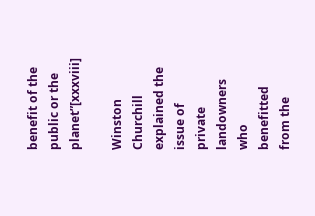benefit of the public or the planet”[xxxviii]

Winston Churchill explained the issue of private landowners who benefitted from the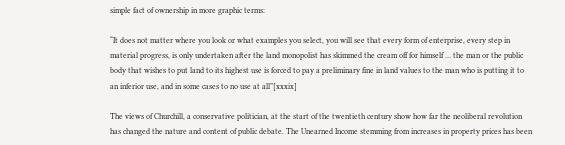simple fact of ownership in more graphic terms:

“It does not matter where you look or what examples you select, you will see that every form of enterprise, every step in material progress, is only undertaken after the land monopolist has skimmed the cream off for himself … the man or the public body that wishes to put land to its highest use is forced to pay a preliminary fine in land values to the man who is putting it to an inferior use, and in some cases to no use at all”[xxxix]

The views of Churchill, a conservative politician, at the start of the twentieth century show how far the neoliberal revolution has changed the nature and content of public debate. The Unearned Income stemming from increases in property prices has been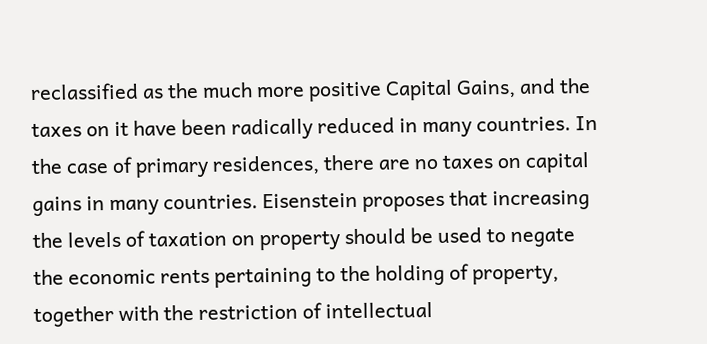reclassified as the much more positive Capital Gains, and the taxes on it have been radically reduced in many countries. In the case of primary residences, there are no taxes on capital gains in many countries. Eisenstein proposes that increasing the levels of taxation on property should be used to negate the economic rents pertaining to the holding of property, together with the restriction of intellectual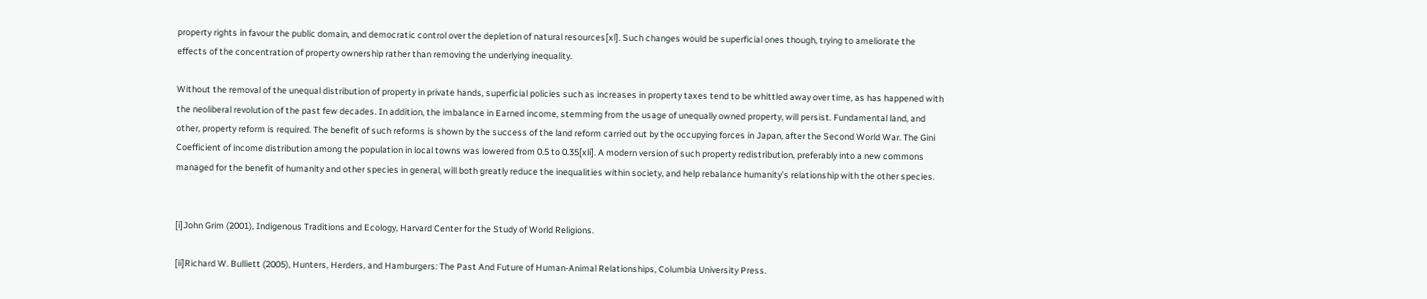property rights in favour the public domain, and democratic control over the depletion of natural resources[xl]. Such changes would be superficial ones though, trying to ameliorate the effects of the concentration of property ownership rather than removing the underlying inequality.

Without the removal of the unequal distribution of property in private hands, superficial policies such as increases in property taxes tend to be whittled away over time, as has happened with the neoliberal revolution of the past few decades. In addition, the imbalance in Earned income, stemming from the usage of unequally owned property, will persist. Fundamental land, and other, property reform is required. The benefit of such reforms is shown by the success of the land reform carried out by the occupying forces in Japan, after the Second World War. The Gini Coefficient of income distribution among the population in local towns was lowered from 0.5 to 0.35[xli]. A modern version of such property redistribution, preferably into a new commons managed for the benefit of humanity and other species in general, will both greatly reduce the inequalities within society, and help rebalance humanity’s relationship with the other species.


[i]John Grim (2001), Indigenous Traditions and Ecology, Harvard Center for the Study of World Religions.

[ii]Richard W. Bulliett (2005), Hunters, Herders, and Hamburgers: The Past And Future of Human-Animal Relationships, Columbia University Press.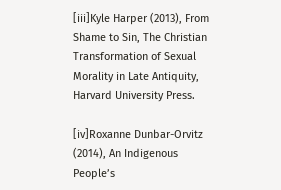[iii]Kyle Harper (2013), From Shame to Sin, The Christian Transformation of Sexual Morality in Late Antiquity, Harvard University Press.

[iv]Roxanne Dunbar-Orvitz (2014), An Indigenous People’s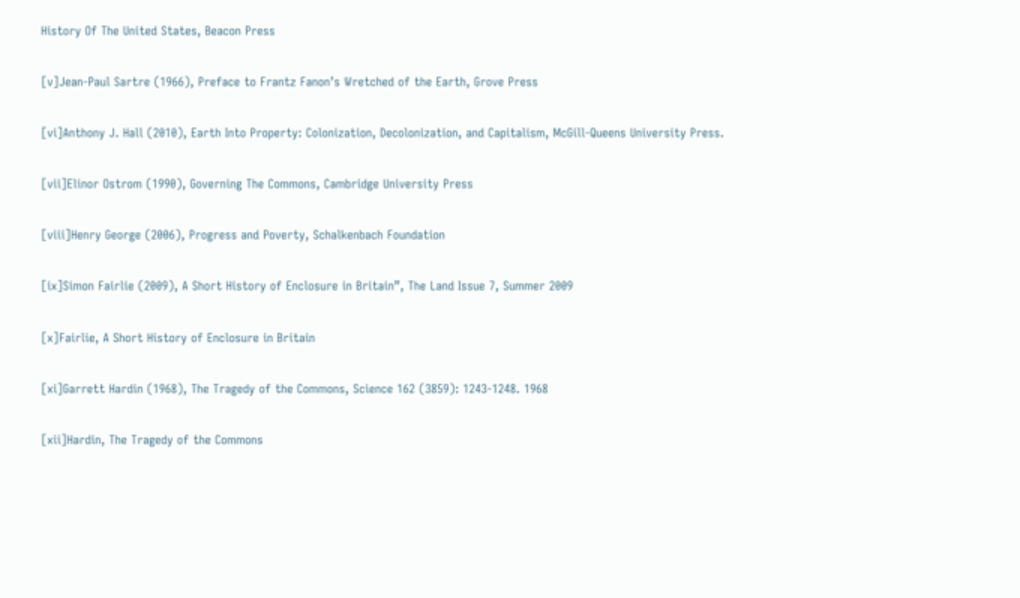History Of The United States, Beacon Press

[v]Jean-Paul Sartre (1966), Preface to Frantz Fanon’s Wretched of the Earth, Grove Press

[vi]Anthony J. Hall (2010), Earth Into Property: Colonization, Decolonization, and Capitalism, McGill-Queens University Press.

[vii]Elinor Ostrom (1990), Governing The Commons, Cambridge University Press

[viii]Henry George (2006), Progress and Poverty, Schalkenbach Foundation

[ix]Simon Fairlie (2009), A Short History of Enclosure in Britain”, The Land Issue 7, Summer 2009

[x]Fairlie, A Short History of Enclosure in Britain

[xi]Garrett Hardin (1968), The Tragedy of the Commons, Science 162 (3859): 1243-1248. 1968

[xii]Hardin, The Tragedy of the Commons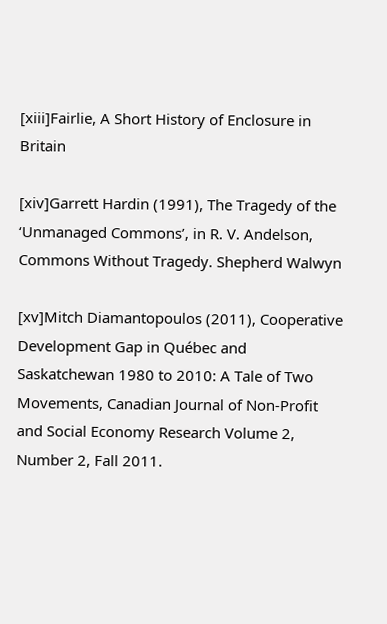[xiii]Fairlie, A Short History of Enclosure in Britain

[xiv]Garrett Hardin (1991), The Tragedy of the ‘Unmanaged Commons’, in R. V. Andelson, Commons Without Tragedy. Shepherd Walwyn

[xv]Mitch Diamantopoulos (2011), Cooperative Development Gap in Québec and Saskatchewan 1980 to 2010: A Tale of Two Movements, Canadian Journal of Non-Profit and Social Economy Research Volume 2, Number 2, Fall 2011.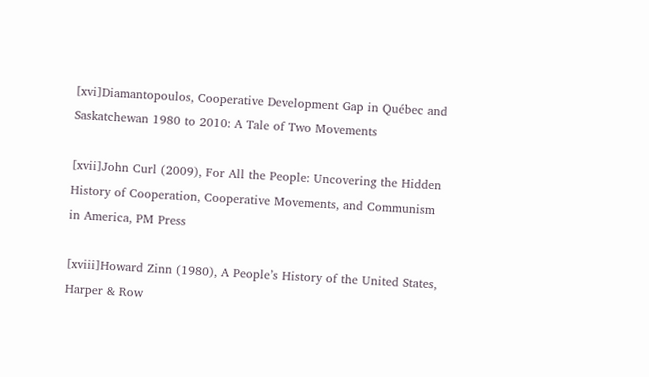[xvi]Diamantopoulos, Cooperative Development Gap in Québec and Saskatchewan 1980 to 2010: A Tale of Two Movements

[xvii]John Curl (2009), For All the People: Uncovering the Hidden History of Cooperation, Cooperative Movements, and Communism in America, PM Press

[xviii]Howard Zinn (1980), A People’s History of the United States, Harper & Row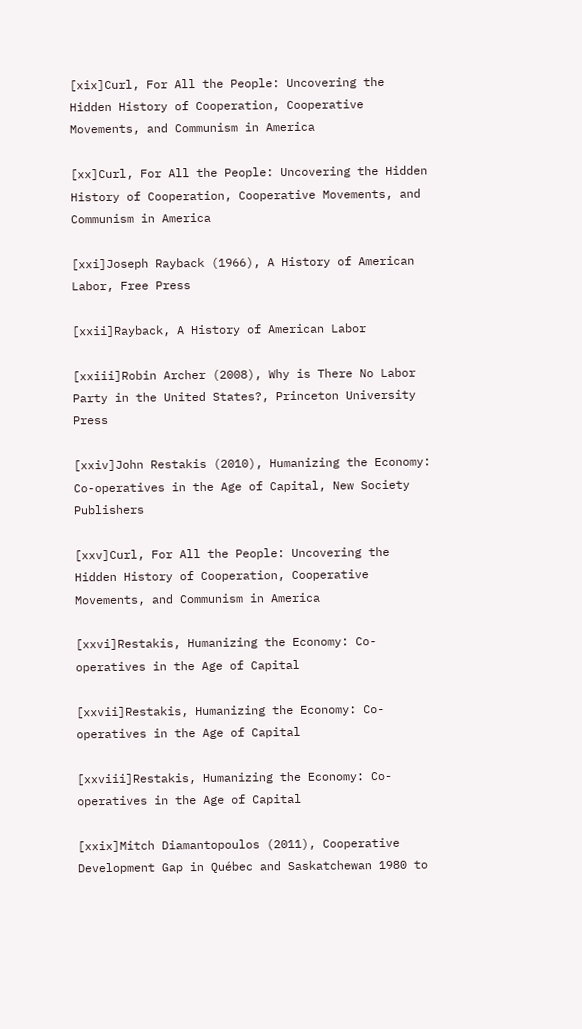[xix]Curl, For All the People: Uncovering the Hidden History of Cooperation, Cooperative Movements, and Communism in America

[xx]Curl, For All the People: Uncovering the Hidden History of Cooperation, Cooperative Movements, and Communism in America

[xxi]Joseph Rayback (1966), A History of American Labor, Free Press

[xxii]Rayback, A History of American Labor

[xxiii]Robin Archer (2008), Why is There No Labor Party in the United States?, Princeton University Press

[xxiv]John Restakis (2010), Humanizing the Economy: Co-operatives in the Age of Capital, New Society Publishers

[xxv]Curl, For All the People: Uncovering the Hidden History of Cooperation, Cooperative Movements, and Communism in America

[xxvi]Restakis, Humanizing the Economy: Co-operatives in the Age of Capital

[xxvii]Restakis, Humanizing the Economy: Co-operatives in the Age of Capital

[xxviii]Restakis, Humanizing the Economy: Co-operatives in the Age of Capital

[xxix]Mitch Diamantopoulos (2011), Cooperative Development Gap in Québec and Saskatchewan 1980 to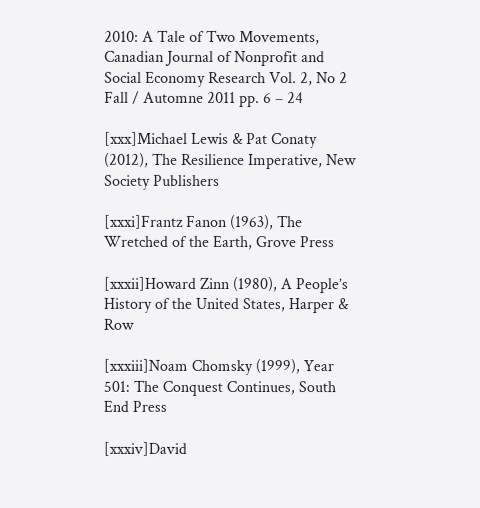2010: A Tale of Two Movements, Canadian Journal of Nonprofit and Social Economy Research Vol. 2, No 2 Fall / Automne 2011 pp. 6 – 24

[xxx]Michael Lewis & Pat Conaty (2012), The Resilience Imperative, New Society Publishers

[xxxi]Frantz Fanon (1963), The Wretched of the Earth, Grove Press

[xxxii]Howard Zinn (1980), A People’s History of the United States, Harper & Row

[xxxiii]Noam Chomsky (1999), Year 501: The Conquest Continues, South End Press

[xxxiv]David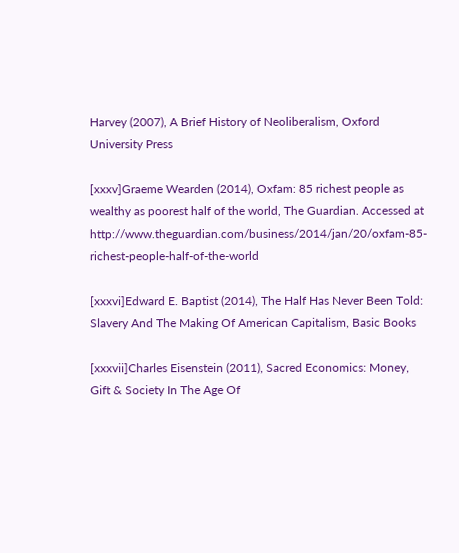Harvey (2007), A Brief History of Neoliberalism, Oxford University Press

[xxxv]Graeme Wearden (2014), Oxfam: 85 richest people as wealthy as poorest half of the world, The Guardian. Accessed at http://www.theguardian.com/business/2014/jan/20/oxfam-85-richest-people-half-of-the-world

[xxxvi]Edward E. Baptist (2014), The Half Has Never Been Told: Slavery And The Making Of American Capitalism, Basic Books

[xxxvii]Charles Eisenstein (2011), Sacred Economics: Money, Gift & Society In The Age Of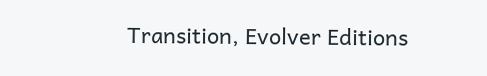Transition, Evolver Editions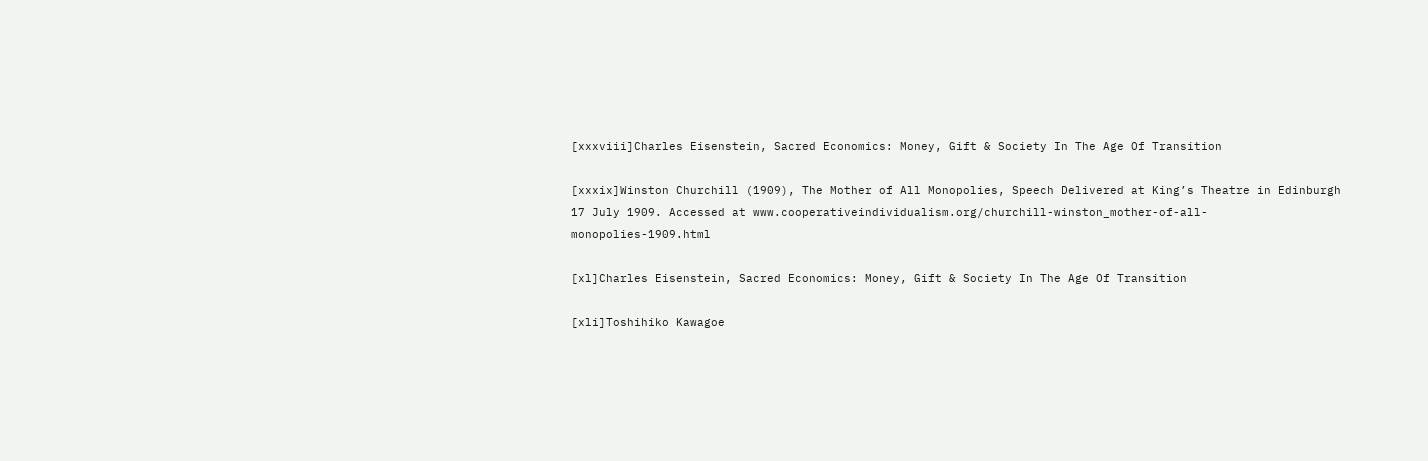[xxxviii]Charles Eisenstein, Sacred Economics: Money, Gift & Society In The Age Of Transition

[xxxix]Winston Churchill (1909), The Mother of All Monopolies, Speech Delivered at King’s Theatre in Edinburgh 17 July 1909. Accessed at www.cooperativeindividualism.org/churchill-winston_mother-of-all-monopolies-1909.html

[xl]Charles Eisenstein, Sacred Economics: Money, Gift & Society In The Age Of Transition

[xli]Toshihiko Kawagoe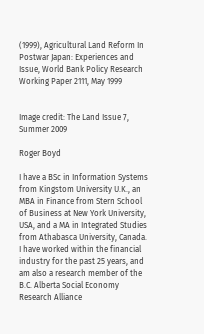(1999), Agricultural Land Reform In Postwar Japan: Experiences and Issue, World Bank Policy Research Working Paper 2111, May 1999


Image credit: The Land Issue 7, Summer 2009

Roger Boyd

I have a BSc in Information Systems from Kingstom University U.K., an MBA in Finance from Stern School of Business at New York University, USA, and a MA in Integrated Studies from Athabasca University, Canada. I have worked within the financial industry for the past 25 years, and am also a research member of the B.C. Alberta Social Economy Research Alliance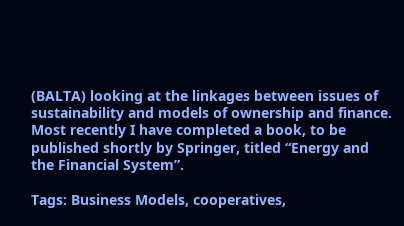(BALTA) looking at the linkages between issues of sustainability and models of ownership and finance. Most recently I have completed a book, to be published shortly by Springer, titled “Energy and the Financial System”.

Tags: Business Models, cooperatives,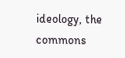ideology, the commons